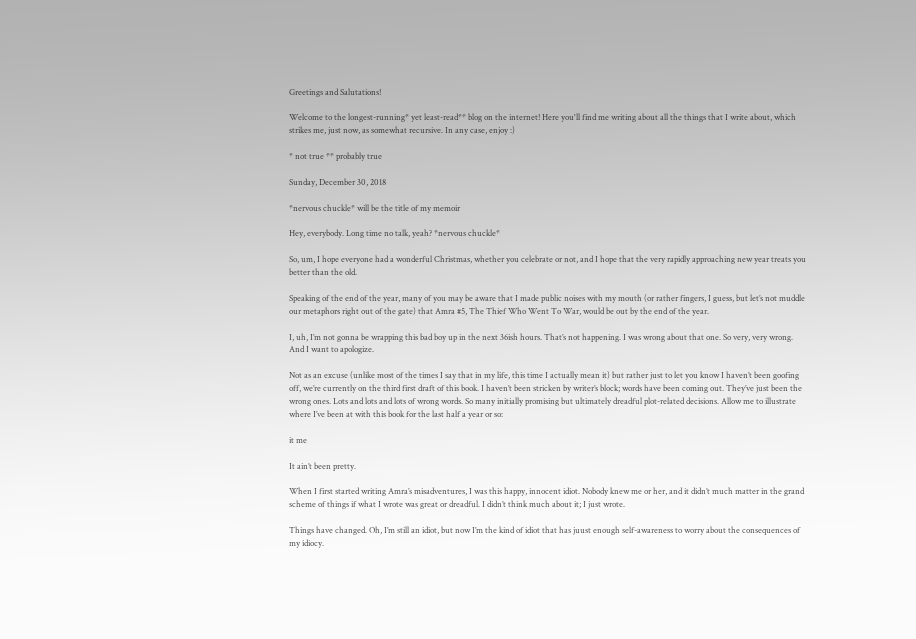Greetings and Salutations!

Welcome to the longest-running* yet least-read** blog on the internet! Here you'll find me writing about all the things that I write about, which strikes me, just now, as somewhat recursive. In any case, enjoy :)

* not true ** probably true

Sunday, December 30, 2018

*nervous chuckle* will be the title of my memoir

Hey, everybody. Long time no talk, yeah? *nervous chuckle*

So, um, I hope everyone had a wonderful Christmas, whether you celebrate or not, and I hope that the very rapidly approaching new year treats you better than the old.

Speaking of the end of the year, many of you may be aware that I made public noises with my mouth (or rather fingers, I guess, but let’s not muddle our metaphors right out of the gate) that Amra #5, The Thief Who Went To War, would be out by the end of the year.

I, uh, I’m not gonna be wrapping this bad boy up in the next 36ish hours. That’s not happening. I was wrong about that one. So very, very wrong. And I want to apologize.

Not as an excuse (unlike most of the times I say that in my life, this time I actually mean it) but rather just to let you know I haven’t been goofing off, we’re currently on the third first draft of this book. I haven’t been stricken by writer’s block; words have been coming out. They’ve just been the wrong ones. Lots and lots and lots of wrong words. So many initially promising but ultimately dreadful plot-related decisions. Allow me to illustrate where I’ve been at with this book for the last half a year or so:

it me

It ain’t been pretty.

When I first started writing Amra’s misadventures, I was this happy, innocent idiot. Nobody knew me or her, and it didn’t much matter in the grand scheme of things if what I wrote was great or dreadful. I didn’t think much about it; I just wrote.

Things have changed. Oh, I’m still an idiot, but now I’m the kind of idiot that has juust enough self-awareness to worry about the consequences of my idiocy.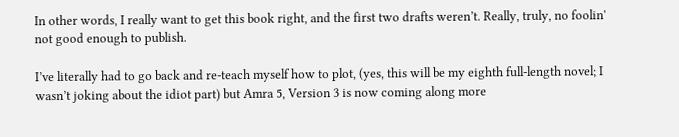In other words, I really want to get this book right, and the first two drafts weren’t. Really, truly, no foolin' not good enough to publish.

I’ve literally had to go back and re-teach myself how to plot, (yes, this will be my eighth full-length novel; I wasn’t joking about the idiot part) but Amra 5, Version 3 is now coming along more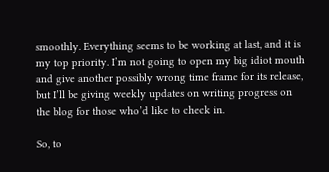smoothly. Everything seems to be working at last, and it is my top priority. I’m not going to open my big idiot mouth and give another possibly wrong time frame for its release, but I’ll be giving weekly updates on writing progress on the blog for those who’d like to check in.

So, to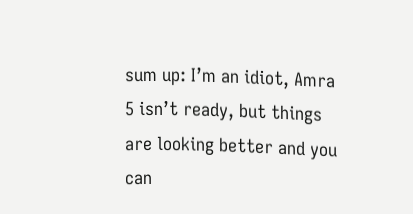sum up: I’m an idiot, Amra 5 isn’t ready, but things are looking better and you can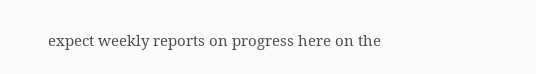expect weekly reports on progress here on the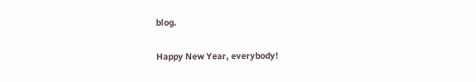blog.

Happy New Year, everybody!